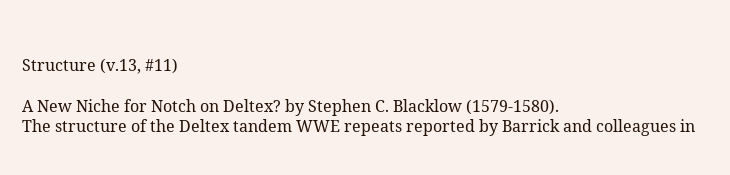Structure (v.13, #11)

A New Niche for Notch on Deltex? by Stephen C. Blacklow (1579-1580).
The structure of the Deltex tandem WWE repeats reported by Barrick and colleagues in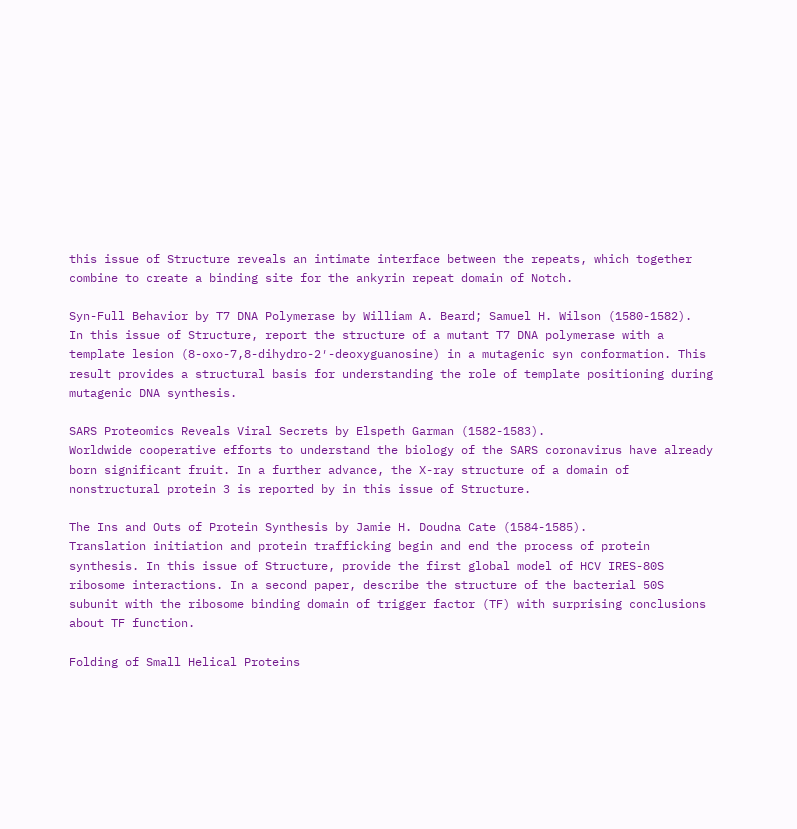this issue of Structure reveals an intimate interface between the repeats, which together combine to create a binding site for the ankyrin repeat domain of Notch.

Syn-Full Behavior by T7 DNA Polymerase by William A. Beard; Samuel H. Wilson (1580-1582).
In this issue of Structure, report the structure of a mutant T7 DNA polymerase with a template lesion (8-oxo-7,8-dihydro-2′-deoxyguanosine) in a mutagenic syn conformation. This result provides a structural basis for understanding the role of template positioning during mutagenic DNA synthesis.

SARS Proteomics Reveals Viral Secrets by Elspeth Garman (1582-1583).
Worldwide cooperative efforts to understand the biology of the SARS coronavirus have already born significant fruit. In a further advance, the X-ray structure of a domain of nonstructural protein 3 is reported by in this issue of Structure.

The Ins and Outs of Protein Synthesis by Jamie H. Doudna Cate (1584-1585).
Translation initiation and protein trafficking begin and end the process of protein synthesis. In this issue of Structure, provide the first global model of HCV IRES-80S ribosome interactions. In a second paper, describe the structure of the bacterial 50S subunit with the ribosome binding domain of trigger factor (TF) with surprising conclusions about TF function.

Folding of Small Helical Proteins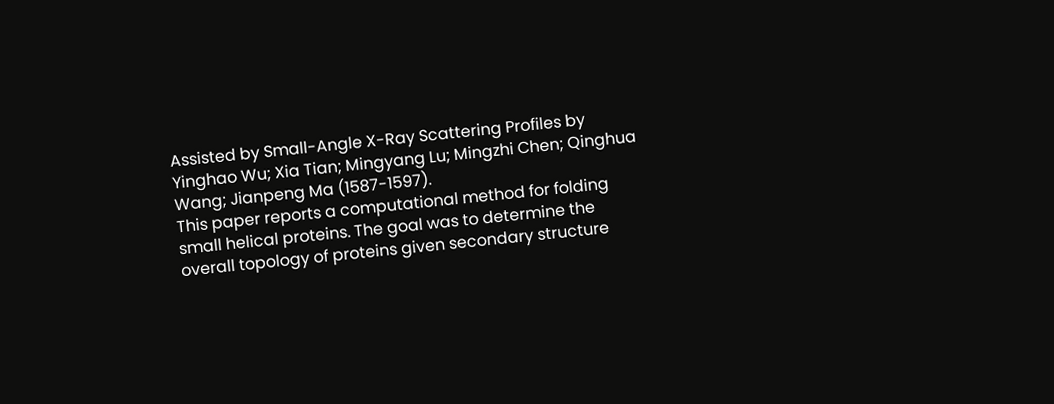Assisted by Small-Angle X-Ray Scattering Profiles by Yinghao Wu; Xia Tian; Mingyang Lu; Mingzhi Chen; Qinghua Wang; Jianpeng Ma (1587-1597).
This paper reports a computational method for folding small helical proteins. The goal was to determine the overall topology of proteins given secondary structure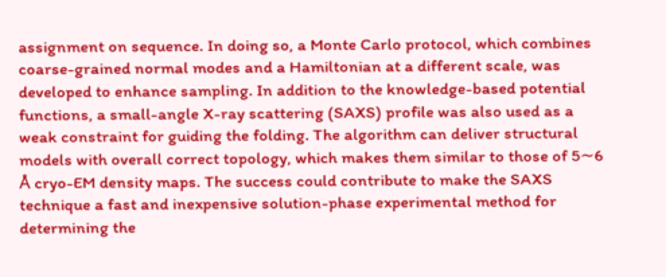assignment on sequence. In doing so, a Monte Carlo protocol, which combines coarse-grained normal modes and a Hamiltonian at a different scale, was developed to enhance sampling. In addition to the knowledge-based potential functions, a small-angle X-ray scattering (SAXS) profile was also used as a weak constraint for guiding the folding. The algorithm can deliver structural models with overall correct topology, which makes them similar to those of 5∼6 Å cryo-EM density maps. The success could contribute to make the SAXS technique a fast and inexpensive solution-phase experimental method for determining the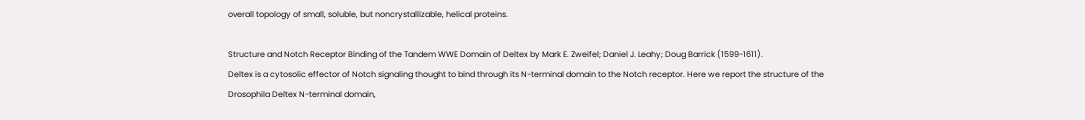overall topology of small, soluble, but noncrystallizable, helical proteins.

Structure and Notch Receptor Binding of the Tandem WWE Domain of Deltex by Mark E. Zweifel; Daniel J. Leahy; Doug Barrick (1599-1611).
Deltex is a cytosolic effector of Notch signaling thought to bind through its N-terminal domain to the Notch receptor. Here we report the structure of the Drosophila Deltex N-terminal domain,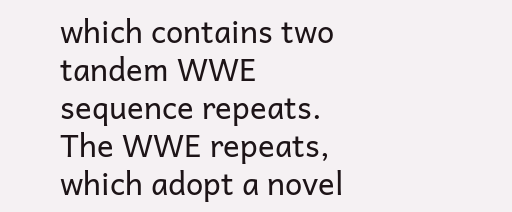which contains two tandem WWE sequence repeats. The WWE repeats, which adopt a novel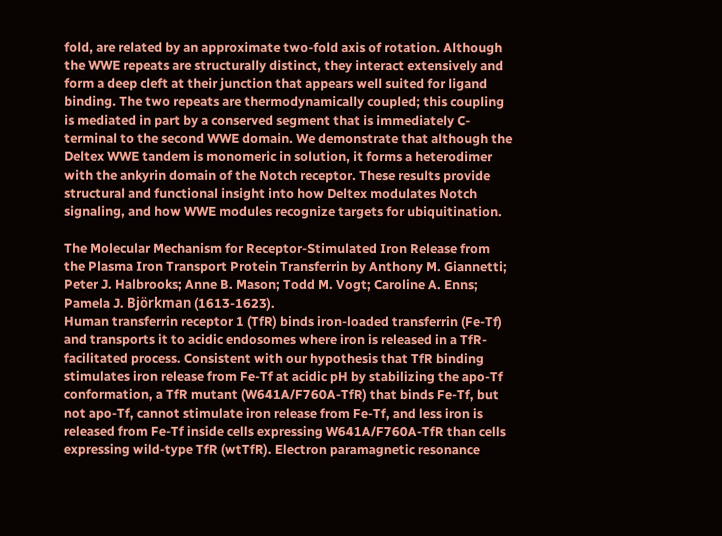fold, are related by an approximate two-fold axis of rotation. Although the WWE repeats are structurally distinct, they interact extensively and form a deep cleft at their junction that appears well suited for ligand binding. The two repeats are thermodynamically coupled; this coupling is mediated in part by a conserved segment that is immediately C-terminal to the second WWE domain. We demonstrate that although the Deltex WWE tandem is monomeric in solution, it forms a heterodimer with the ankyrin domain of the Notch receptor. These results provide structural and functional insight into how Deltex modulates Notch signaling, and how WWE modules recognize targets for ubiquitination.

The Molecular Mechanism for Receptor-Stimulated Iron Release from the Plasma Iron Transport Protein Transferrin by Anthony M. Giannetti; Peter J. Halbrooks; Anne B. Mason; Todd M. Vogt; Caroline A. Enns; Pamela J. Björkman (1613-1623).
Human transferrin receptor 1 (TfR) binds iron-loaded transferrin (Fe-Tf) and transports it to acidic endosomes where iron is released in a TfR-facilitated process. Consistent with our hypothesis that TfR binding stimulates iron release from Fe-Tf at acidic pH by stabilizing the apo-Tf conformation, a TfR mutant (W641A/F760A-TfR) that binds Fe-Tf, but not apo-Tf, cannot stimulate iron release from Fe-Tf, and less iron is released from Fe-Tf inside cells expressing W641A/F760A-TfR than cells expressing wild-type TfR (wtTfR). Electron paramagnetic resonance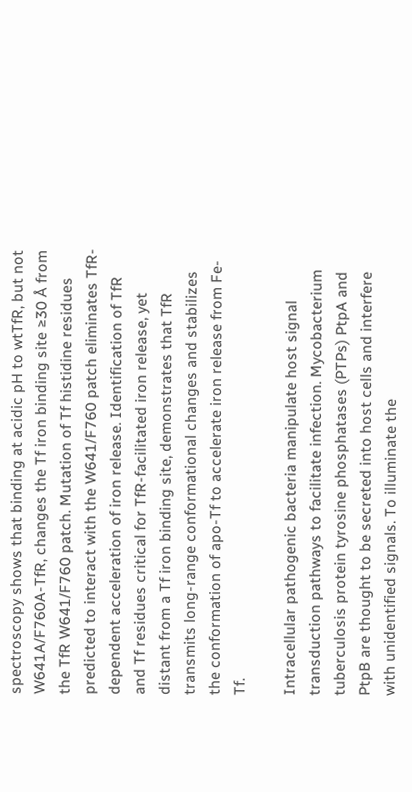spectroscopy shows that binding at acidic pH to wtTfR, but not W641A/F760A-TfR, changes the Tf iron binding site ≥30 Å from the TfR W641/F760 patch. Mutation of Tf histidine residues predicted to interact with the W641/F760 patch eliminates TfR-dependent acceleration of iron release. Identification of TfR and Tf residues critical for TfR-facilitated iron release, yet distant from a Tf iron binding site, demonstrates that TfR transmits long-range conformational changes and stabilizes the conformation of apo-Tf to accelerate iron release from Fe-Tf.

Intracellular pathogenic bacteria manipulate host signal transduction pathways to facilitate infection. Mycobacterium tuberculosis protein tyrosine phosphatases (PTPs) PtpA and PtpB are thought to be secreted into host cells and interfere with unidentified signals. To illuminate the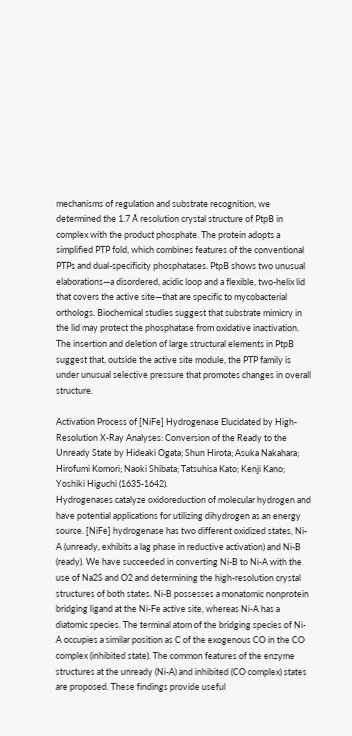mechanisms of regulation and substrate recognition, we determined the 1.7 Å resolution crystal structure of PtpB in complex with the product phosphate. The protein adopts a simplified PTP fold, which combines features of the conventional PTPs and dual-specificity phosphatases. PtpB shows two unusual elaborations—a disordered, acidic loop and a flexible, two-helix lid that covers the active site—that are specific to mycobacterial orthologs. Biochemical studies suggest that substrate mimicry in the lid may protect the phosphatase from oxidative inactivation. The insertion and deletion of large structural elements in PtpB suggest that, outside the active site module, the PTP family is under unusual selective pressure that promotes changes in overall structure.

Activation Process of [NiFe] Hydrogenase Elucidated by High-Resolution X-Ray Analyses: Conversion of the Ready to the Unready State by Hideaki Ogata; Shun Hirota; Asuka Nakahara; Hirofumi Komori; Naoki Shibata; Tatsuhisa Kato; Kenji Kano; Yoshiki Higuchi (1635-1642).
Hydrogenases catalyze oxidoreduction of molecular hydrogen and have potential applications for utilizing dihydrogen as an energy source. [NiFe] hydrogenase has two different oxidized states, Ni-A (unready, exhibits a lag phase in reductive activation) and Ni-B (ready). We have succeeded in converting Ni-B to Ni-A with the use of Na2S and O2 and determining the high-resolution crystal structures of both states. Ni-B possesses a monatomic nonprotein bridging ligand at the Ni-Fe active site, whereas Ni-A has a diatomic species. The terminal atom of the bridging species of Ni-A occupies a similar position as C of the exogenous CO in the CO complex (inhibited state). The common features of the enzyme structures at the unready (Ni-A) and inhibited (CO complex) states are proposed. These findings provide useful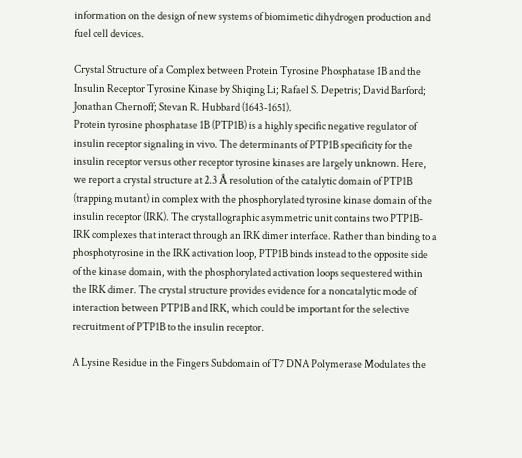information on the design of new systems of biomimetic dihydrogen production and fuel cell devices.

Crystal Structure of a Complex between Protein Tyrosine Phosphatase 1B and the Insulin Receptor Tyrosine Kinase by Shiqing Li; Rafael S. Depetris; David Barford; Jonathan Chernoff; Stevan R. Hubbard (1643-1651).
Protein tyrosine phosphatase 1B (PTP1B) is a highly specific negative regulator of insulin receptor signaling in vivo. The determinants of PTP1B specificity for the insulin receptor versus other receptor tyrosine kinases are largely unknown. Here, we report a crystal structure at 2.3 Å resolution of the catalytic domain of PTP1B (trapping mutant) in complex with the phosphorylated tyrosine kinase domain of the insulin receptor (IRK). The crystallographic asymmetric unit contains two PTP1B-IRK complexes that interact through an IRK dimer interface. Rather than binding to a phosphotyrosine in the IRK activation loop, PTP1B binds instead to the opposite side of the kinase domain, with the phosphorylated activation loops sequestered within the IRK dimer. The crystal structure provides evidence for a noncatalytic mode of interaction between PTP1B and IRK, which could be important for the selective recruitment of PTP1B to the insulin receptor.

A Lysine Residue in the Fingers Subdomain of T7 DNA Polymerase Modulates the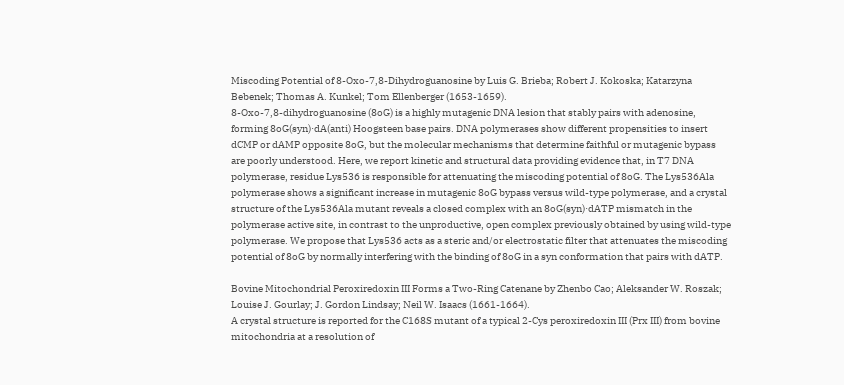Miscoding Potential of 8-Oxo-7,8-Dihydroguanosine by Luis G. Brieba; Robert J. Kokoska; Katarzyna Bebenek; Thomas A. Kunkel; Tom Ellenberger (1653-1659).
8-Oxo-7,8-dihydroguanosine (8oG) is a highly mutagenic DNA lesion that stably pairs with adenosine, forming 8oG(syn)·dA(anti) Hoogsteen base pairs. DNA polymerases show different propensities to insert dCMP or dAMP opposite 8oG, but the molecular mechanisms that determine faithful or mutagenic bypass are poorly understood. Here, we report kinetic and structural data providing evidence that, in T7 DNA polymerase, residue Lys536 is responsible for attenuating the miscoding potential of 8oG. The Lys536Ala polymerase shows a significant increase in mutagenic 8oG bypass versus wild-type polymerase, and a crystal structure of the Lys536Ala mutant reveals a closed complex with an 8oG(syn)·dATP mismatch in the polymerase active site, in contrast to the unproductive, open complex previously obtained by using wild-type polymerase. We propose that Lys536 acts as a steric and/or electrostatic filter that attenuates the miscoding potential of 8oG by normally interfering with the binding of 8oG in a syn conformation that pairs with dATP.

Bovine Mitochondrial Peroxiredoxin III Forms a Two-Ring Catenane by Zhenbo Cao; Aleksander W. Roszak; Louise J. Gourlay; J. Gordon Lindsay; Neil W. Isaacs (1661-1664).
A crystal structure is reported for the C168S mutant of a typical 2-Cys peroxiredoxin III (Prx III) from bovine mitochondria at a resolution of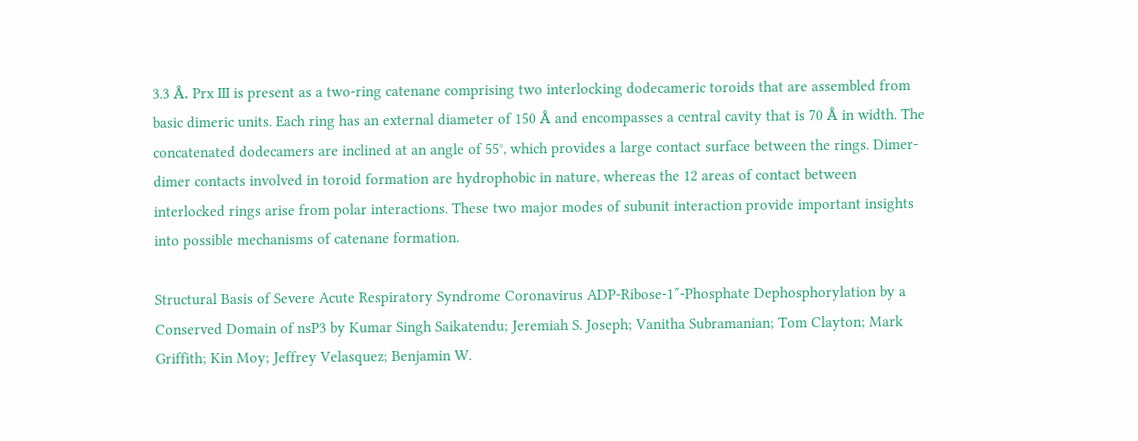3.3 Å. Prx III is present as a two-ring catenane comprising two interlocking dodecameric toroids that are assembled from basic dimeric units. Each ring has an external diameter of 150 Å and encompasses a central cavity that is 70 Å in width. The concatenated dodecamers are inclined at an angle of 55°, which provides a large contact surface between the rings. Dimer-dimer contacts involved in toroid formation are hydrophobic in nature, whereas the 12 areas of contact between interlocked rings arise from polar interactions. These two major modes of subunit interaction provide important insights into possible mechanisms of catenane formation.

Structural Basis of Severe Acute Respiratory Syndrome Coronavirus ADP-Ribose-1″-Phosphate Dephosphorylation by a Conserved Domain of nsP3 by Kumar Singh Saikatendu; Jeremiah S. Joseph; Vanitha Subramanian; Tom Clayton; Mark Griffith; Kin Moy; Jeffrey Velasquez; Benjamin W.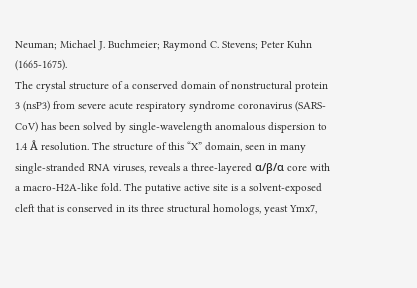Neuman; Michael J. Buchmeier; Raymond C. Stevens; Peter Kuhn (1665-1675).
The crystal structure of a conserved domain of nonstructural protein 3 (nsP3) from severe acute respiratory syndrome coronavirus (SARS-CoV) has been solved by single-wavelength anomalous dispersion to 1.4 Å resolution. The structure of this “X” domain, seen in many single-stranded RNA viruses, reveals a three-layered α/β/α core with a macro-H2A-like fold. The putative active site is a solvent-exposed cleft that is conserved in its three structural homologs, yeast Ymx7,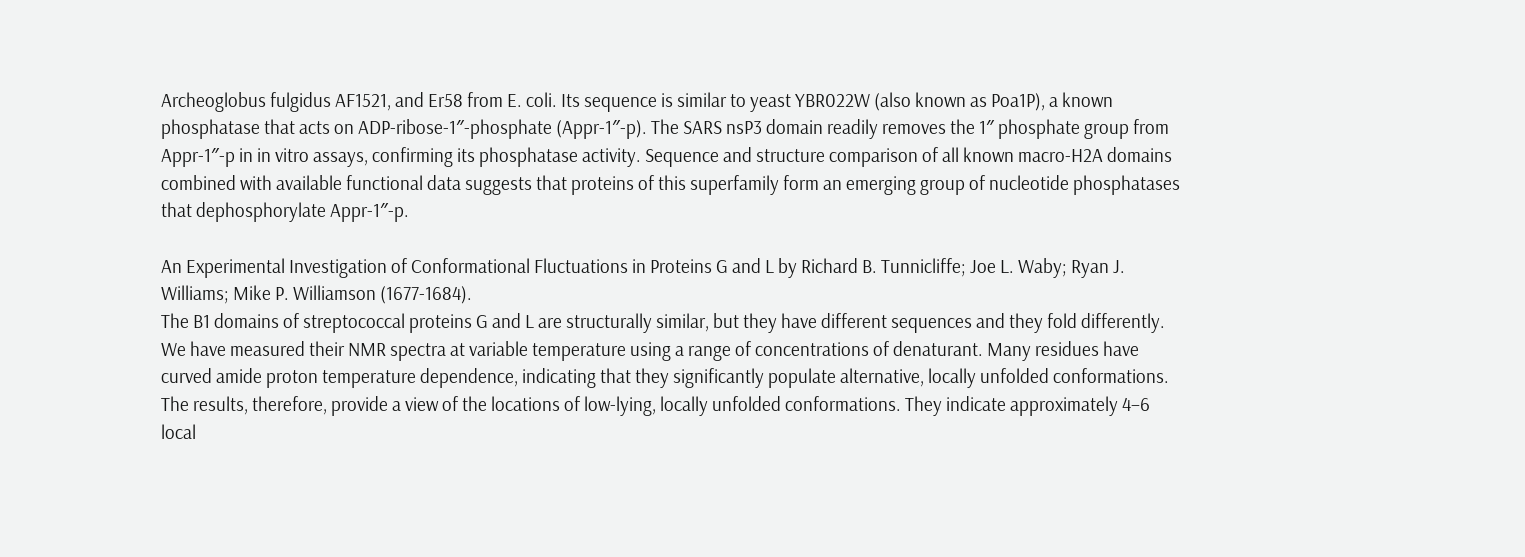Archeoglobus fulgidus AF1521, and Er58 from E. coli. Its sequence is similar to yeast YBR022W (also known as Poa1P), a known phosphatase that acts on ADP-ribose-1″-phosphate (Appr-1″-p). The SARS nsP3 domain readily removes the 1″ phosphate group from Appr-1″-p in in vitro assays, confirming its phosphatase activity. Sequence and structure comparison of all known macro-H2A domains combined with available functional data suggests that proteins of this superfamily form an emerging group of nucleotide phosphatases that dephosphorylate Appr-1″-p.

An Experimental Investigation of Conformational Fluctuations in Proteins G and L by Richard B. Tunnicliffe; Joe L. Waby; Ryan J. Williams; Mike P. Williamson (1677-1684).
The B1 domains of streptococcal proteins G and L are structurally similar, but they have different sequences and they fold differently. We have measured their NMR spectra at variable temperature using a range of concentrations of denaturant. Many residues have curved amide proton temperature dependence, indicating that they significantly populate alternative, locally unfolded conformations. The results, therefore, provide a view of the locations of low-lying, locally unfolded conformations. They indicate approximately 4–6 local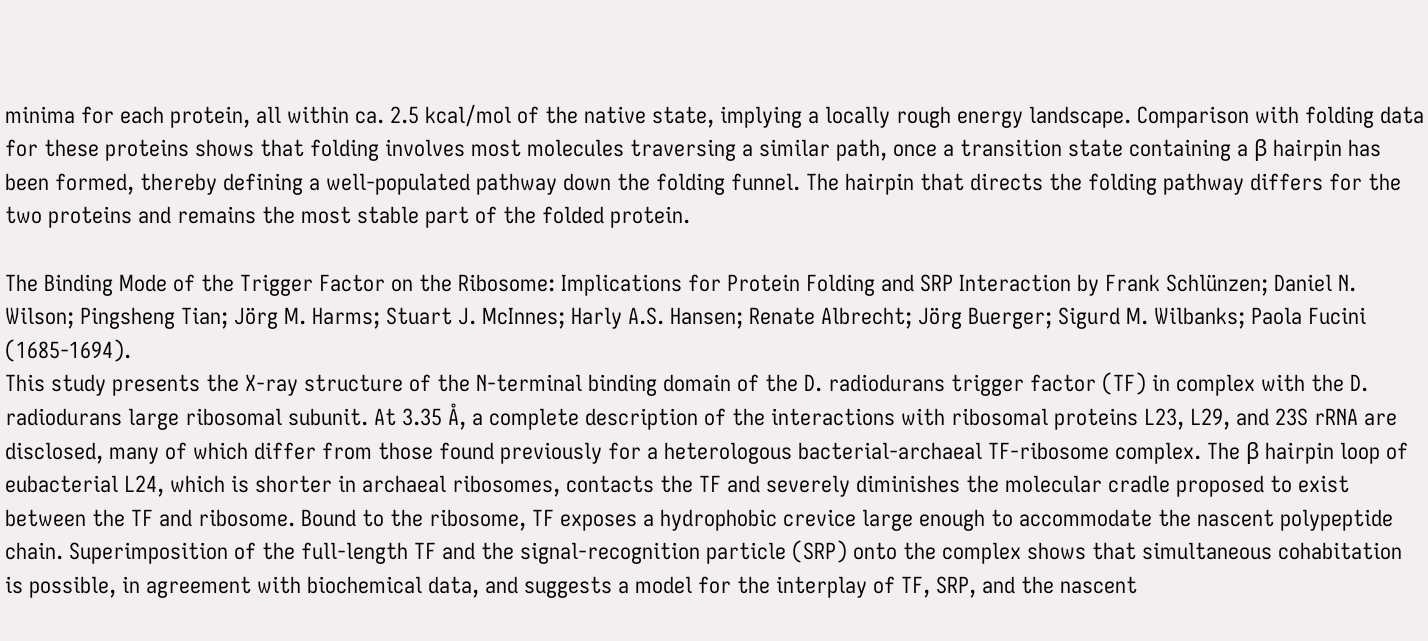minima for each protein, all within ca. 2.5 kcal/mol of the native state, implying a locally rough energy landscape. Comparison with folding data for these proteins shows that folding involves most molecules traversing a similar path, once a transition state containing a β hairpin has been formed, thereby defining a well-populated pathway down the folding funnel. The hairpin that directs the folding pathway differs for the two proteins and remains the most stable part of the folded protein.

The Binding Mode of the Trigger Factor on the Ribosome: Implications for Protein Folding and SRP Interaction by Frank Schlünzen; Daniel N. Wilson; Pingsheng Tian; Jörg M. Harms; Stuart J. McInnes; Harly A.S. Hansen; Renate Albrecht; Jörg Buerger; Sigurd M. Wilbanks; Paola Fucini (1685-1694).
This study presents the X-ray structure of the N-terminal binding domain of the D. radiodurans trigger factor (TF) in complex with the D. radiodurans large ribosomal subunit. At 3.35 Å, a complete description of the interactions with ribosomal proteins L23, L29, and 23S rRNA are disclosed, many of which differ from those found previously for a heterologous bacterial-archaeal TF-ribosome complex. The β hairpin loop of eubacterial L24, which is shorter in archaeal ribosomes, contacts the TF and severely diminishes the molecular cradle proposed to exist between the TF and ribosome. Bound to the ribosome, TF exposes a hydrophobic crevice large enough to accommodate the nascent polypeptide chain. Superimposition of the full-length TF and the signal-recognition particle (SRP) onto the complex shows that simultaneous cohabitation is possible, in agreement with biochemical data, and suggests a model for the interplay of TF, SRP, and the nascent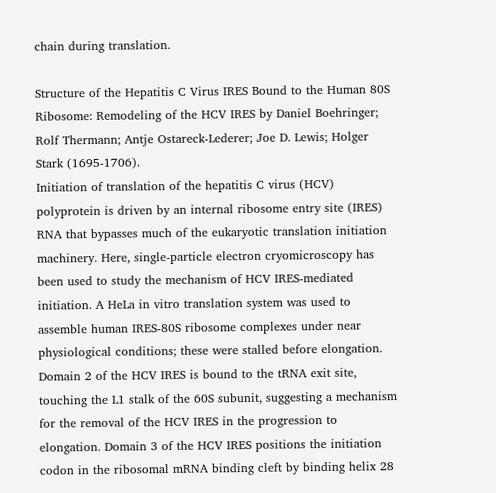chain during translation.

Structure of the Hepatitis C Virus IRES Bound to the Human 80S Ribosome: Remodeling of the HCV IRES by Daniel Boehringer; Rolf Thermann; Antje Ostareck-Lederer; Joe D. Lewis; Holger Stark (1695-1706).
Initiation of translation of the hepatitis C virus (HCV) polyprotein is driven by an internal ribosome entry site (IRES) RNA that bypasses much of the eukaryotic translation initiation machinery. Here, single-particle electron cryomicroscopy has been used to study the mechanism of HCV IRES-mediated initiation. A HeLa in vitro translation system was used to assemble human IRES-80S ribosome complexes under near physiological conditions; these were stalled before elongation. Domain 2 of the HCV IRES is bound to the tRNA exit site, touching the L1 stalk of the 60S subunit, suggesting a mechanism for the removal of the HCV IRES in the progression to elongation. Domain 3 of the HCV IRES positions the initiation codon in the ribosomal mRNA binding cleft by binding helix 28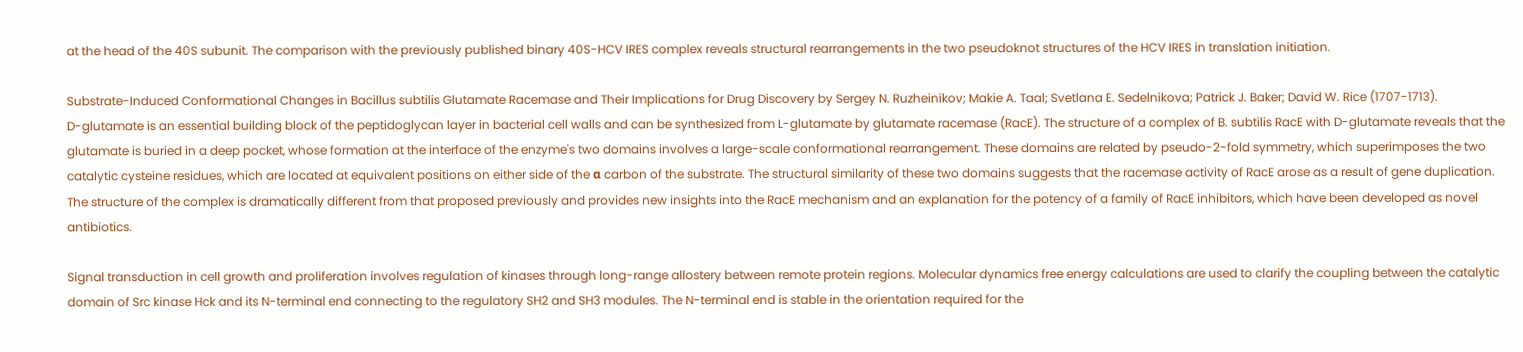at the head of the 40S subunit. The comparison with the previously published binary 40S-HCV IRES complex reveals structural rearrangements in the two pseudoknot structures of the HCV IRES in translation initiation.

Substrate-Induced Conformational Changes in Bacillus subtilis Glutamate Racemase and Their Implications for Drug Discovery by Sergey N. Ruzheinikov; Makie A. Taal; Svetlana E. Sedelnikova; Patrick J. Baker; David W. Rice (1707-1713).
D-glutamate is an essential building block of the peptidoglycan layer in bacterial cell walls and can be synthesized from L-glutamate by glutamate racemase (RacE). The structure of a complex of B. subtilis RacE with D-glutamate reveals that the glutamate is buried in a deep pocket, whose formation at the interface of the enzyme's two domains involves a large-scale conformational rearrangement. These domains are related by pseudo-2-fold symmetry, which superimposes the two catalytic cysteine residues, which are located at equivalent positions on either side of the α carbon of the substrate. The structural similarity of these two domains suggests that the racemase activity of RacE arose as a result of gene duplication. The structure of the complex is dramatically different from that proposed previously and provides new insights into the RacE mechanism and an explanation for the potency of a family of RacE inhibitors, which have been developed as novel antibiotics.

Signal transduction in cell growth and proliferation involves regulation of kinases through long-range allostery between remote protein regions. Molecular dynamics free energy calculations are used to clarify the coupling between the catalytic domain of Src kinase Hck and its N-terminal end connecting to the regulatory SH2 and SH3 modules. The N-terminal end is stable in the orientation required for the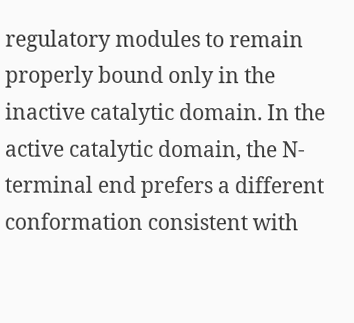regulatory modules to remain properly bound only in the inactive catalytic domain. In the active catalytic domain, the N-terminal end prefers a different conformation consistent with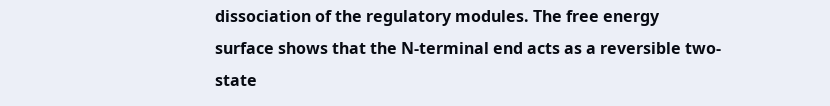dissociation of the regulatory modules. The free energy surface shows that the N-terminal end acts as a reversible two-state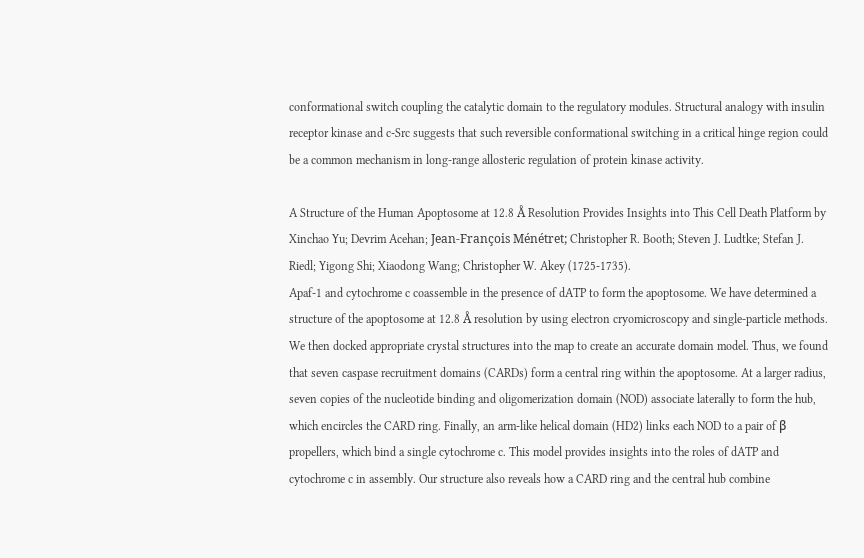conformational switch coupling the catalytic domain to the regulatory modules. Structural analogy with insulin receptor kinase and c-Src suggests that such reversible conformational switching in a critical hinge region could be a common mechanism in long-range allosteric regulation of protein kinase activity.

A Structure of the Human Apoptosome at 12.8 Å Resolution Provides Insights into This Cell Death Platform by Xinchao Yu; Devrim Acehan; Jean-François Ménétret; Christopher R. Booth; Steven J. Ludtke; Stefan J. Riedl; Yigong Shi; Xiaodong Wang; Christopher W. Akey (1725-1735).
Apaf-1 and cytochrome c coassemble in the presence of dATP to form the apoptosome. We have determined a structure of the apoptosome at 12.8 Å resolution by using electron cryomicroscopy and single-particle methods. We then docked appropriate crystal structures into the map to create an accurate domain model. Thus, we found that seven caspase recruitment domains (CARDs) form a central ring within the apoptosome. At a larger radius, seven copies of the nucleotide binding and oligomerization domain (NOD) associate laterally to form the hub, which encircles the CARD ring. Finally, an arm-like helical domain (HD2) links each NOD to a pair of β propellers, which bind a single cytochrome c. This model provides insights into the roles of dATP and cytochrome c in assembly. Our structure also reveals how a CARD ring and the central hub combine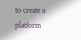to create a platform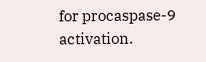for procaspase-9 activation.